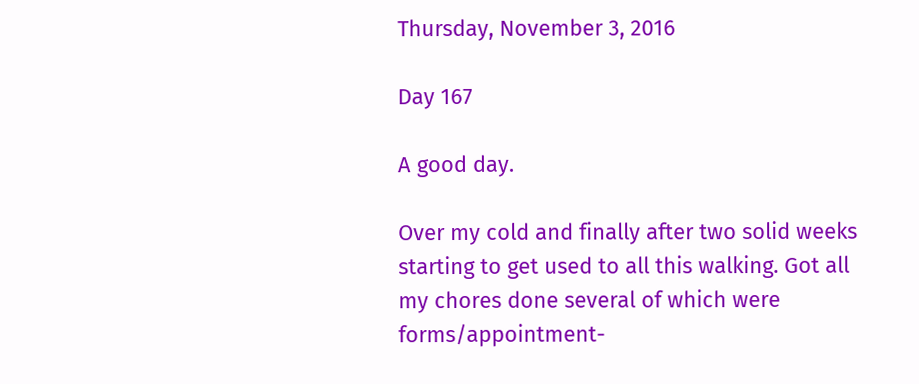Thursday, November 3, 2016

Day 167

A good day.

Over my cold and finally after two solid weeks starting to get used to all this walking. Got all my chores done several of which were forms/appointment-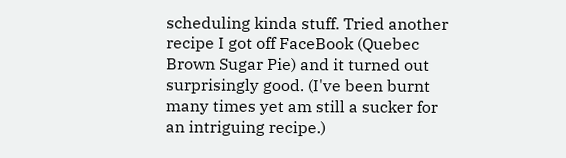scheduling kinda stuff. Tried another recipe I got off FaceBook (Quebec Brown Sugar Pie) and it turned out surprisingly good. (I've been burnt many times yet am still a sucker for an intriguing recipe.)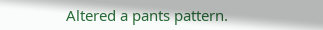Altered a pants pattern.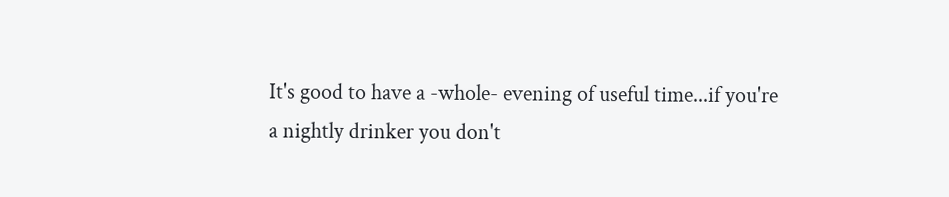It's good to have a -whole- evening of useful time...if you're a nightly drinker you don't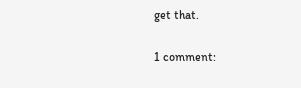get that.

1 comment: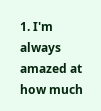1. I'm always amazed at how much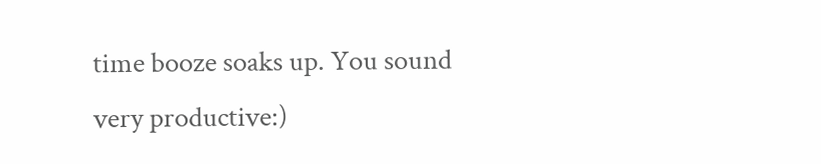time booze soaks up. You sound very productive:)